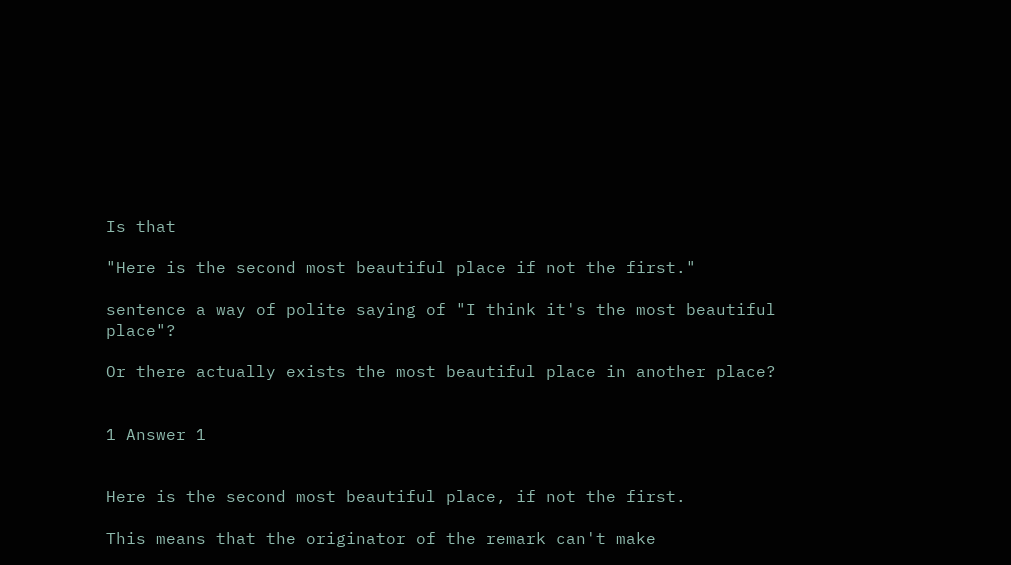Is that

"Here is the second most beautiful place if not the first."

sentence a way of polite saying of "I think it's the most beautiful place"?

Or there actually exists the most beautiful place in another place?


1 Answer 1


Here is the second most beautiful place, if not the first.

This means that the originator of the remark can't make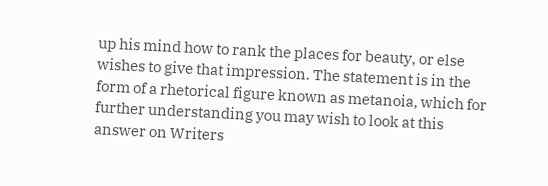up his mind how to rank the places for beauty, or else wishes to give that impression. The statement is in the form of a rhetorical figure known as metanoia, which for further understanding you may wish to look at this answer on Writers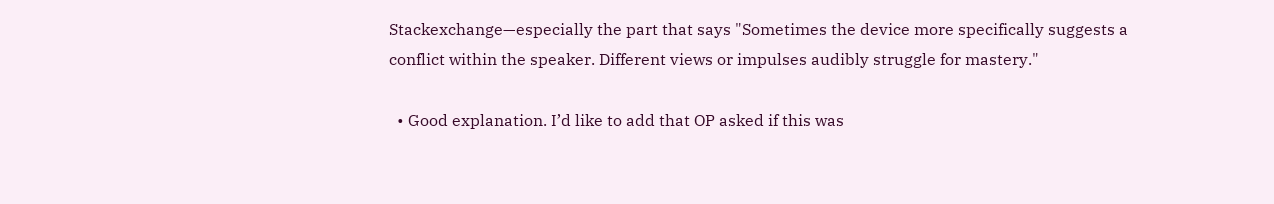Stackexchange—especially the part that says "Sometimes the device more specifically suggests a conflict within the speaker. Different views or impulses audibly struggle for mastery."

  • Good explanation. I’d like to add that OP asked if this was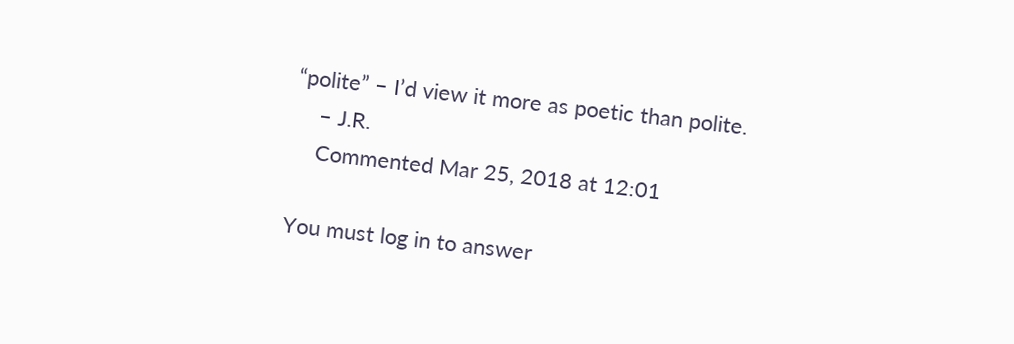“polite” – I’d view it more as poetic than polite.
    – J.R.
    Commented Mar 25, 2018 at 12:01

You must log in to answer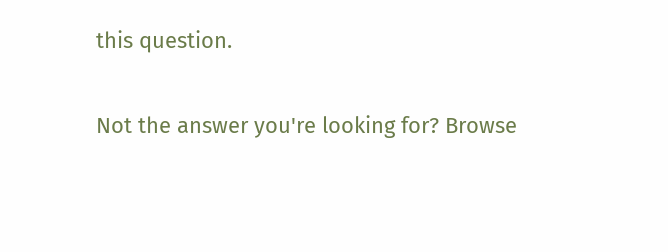this question.

Not the answer you're looking for? Browse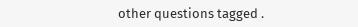other questions tagged .